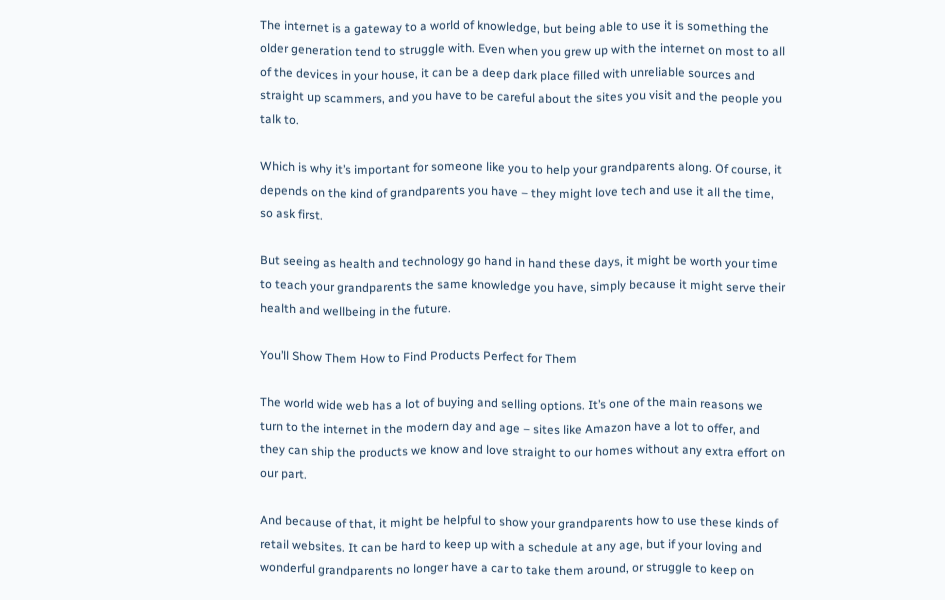The internet is a gateway to a world of knowledge, but being able to use it is something the older generation tend to struggle with. Even when you grew up with the internet on most to all of the devices in your house, it can be a deep dark place filled with unreliable sources and straight up scammers, and you have to be careful about the sites you visit and the people you talk to.

Which is why it’s important for someone like you to help your grandparents along. Of course, it depends on the kind of grandparents you have – they might love tech and use it all the time, so ask first.

But seeing as health and technology go hand in hand these days, it might be worth your time to teach your grandparents the same knowledge you have, simply because it might serve their health and wellbeing in the future.

You’ll Show Them How to Find Products Perfect for Them

The world wide web has a lot of buying and selling options. It’s one of the main reasons we turn to the internet in the modern day and age – sites like Amazon have a lot to offer, and they can ship the products we know and love straight to our homes without any extra effort on our part.

And because of that, it might be helpful to show your grandparents how to use these kinds of retail websites. It can be hard to keep up with a schedule at any age, but if your loving and wonderful grandparents no longer have a car to take them around, or struggle to keep on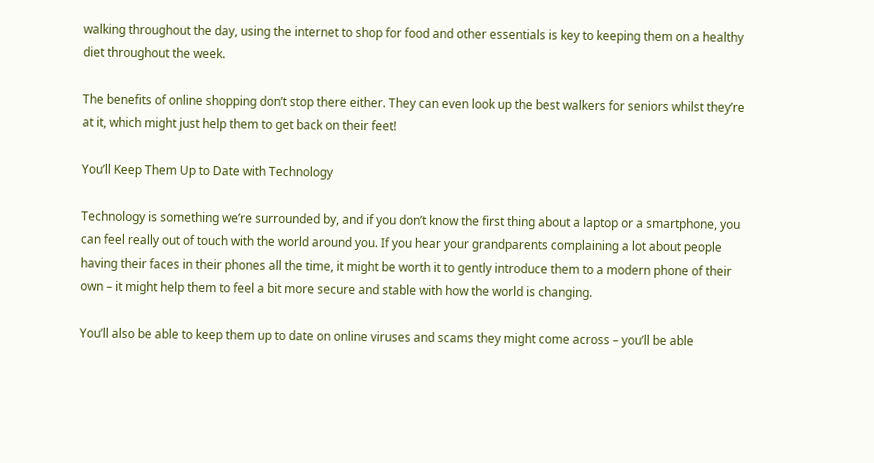walking throughout the day, using the internet to shop for food and other essentials is key to keeping them on a healthy diet throughout the week.

The benefits of online shopping don’t stop there either. They can even look up the best walkers for seniors whilst they’re at it, which might just help them to get back on their feet!

You’ll Keep Them Up to Date with Technology

Technology is something we’re surrounded by, and if you don’t know the first thing about a laptop or a smartphone, you can feel really out of touch with the world around you. If you hear your grandparents complaining a lot about people having their faces in their phones all the time, it might be worth it to gently introduce them to a modern phone of their own – it might help them to feel a bit more secure and stable with how the world is changing.

You’ll also be able to keep them up to date on online viruses and scams they might come across – you’ll be able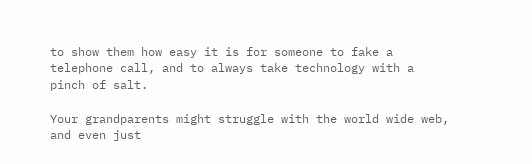to show them how easy it is for someone to fake a telephone call, and to always take technology with a pinch of salt.

Your grandparents might struggle with the world wide web, and even just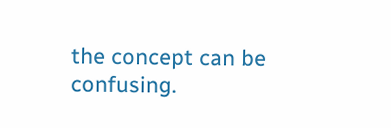the concept can be confusing.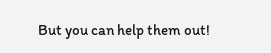But you can help them out!